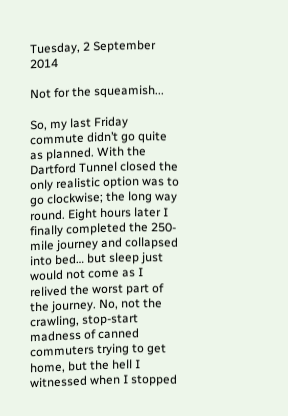Tuesday, 2 September 2014

Not for the squeamish...

So, my last Friday commute didn’t go quite as planned. With the Dartford Tunnel closed the only realistic option was to go clockwise; the long way round. Eight hours later I finally completed the 250-mile journey and collapsed into bed… but sleep just would not come as I relived the worst part of the journey. No, not the crawling, stop-start madness of canned commuters trying to get home, but the hell I witnessed when I stopped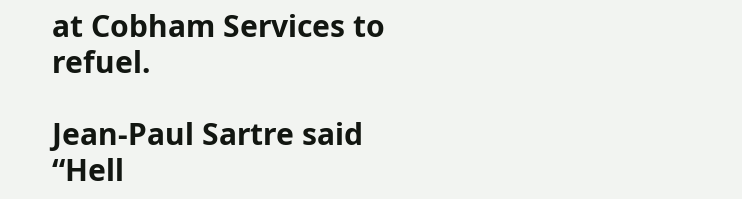at Cobham Services to refuel.

Jean-Paul Sartre said “Hell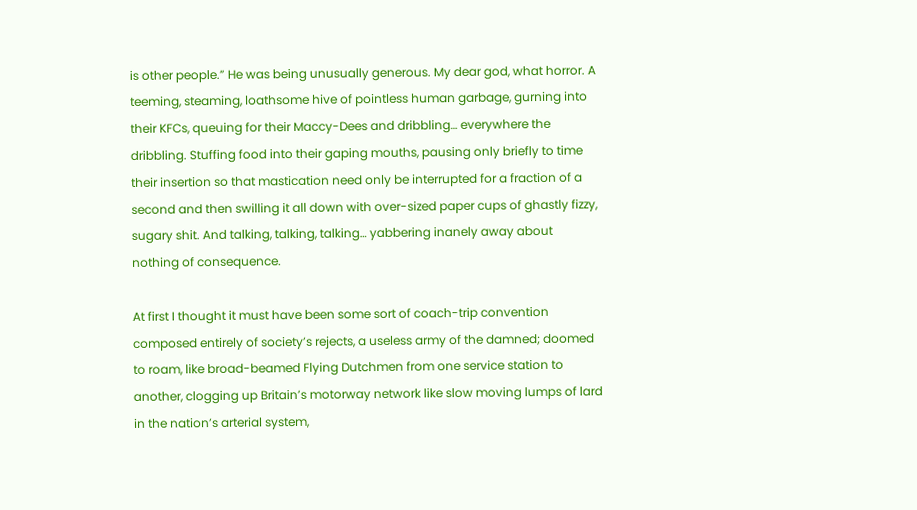is other people.” He was being unusually generous. My dear god, what horror. A teeming, steaming, loathsome hive of pointless human garbage, gurning into their KFCs, queuing for their Maccy-Dees and dribbling… everywhere the dribbling. Stuffing food into their gaping mouths, pausing only briefly to time their insertion so that mastication need only be interrupted for a fraction of a second and then swilling it all down with over-sized paper cups of ghastly fizzy, sugary shit. And talking, talking, talking… yabbering inanely away about nothing of consequence.

At first I thought it must have been some sort of coach-trip convention composed entirely of society’s rejects, a useless army of the damned; doomed to roam, like broad-beamed Flying Dutchmen from one service station to another, clogging up Britain’s motorway network like slow moving lumps of lard in the nation’s arterial system,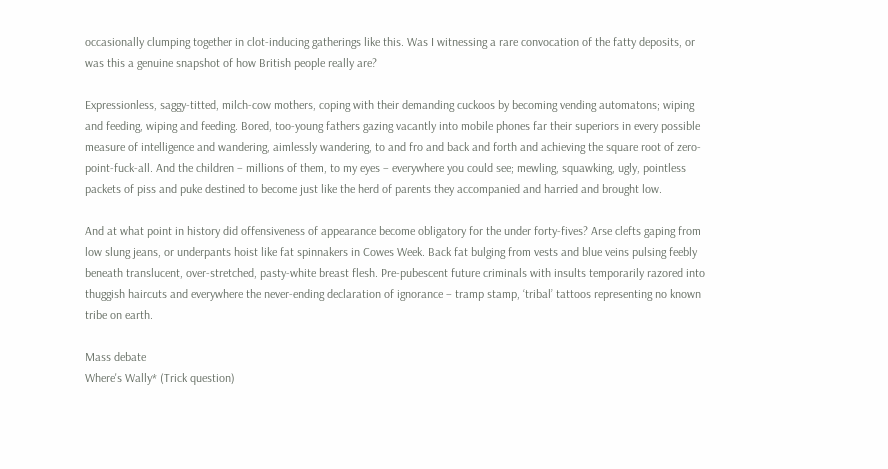occasionally clumping together in clot-inducing gatherings like this. Was I witnessing a rare convocation of the fatty deposits, or was this a genuine snapshot of how British people really are?

Expressionless, saggy-titted, milch-cow mothers, coping with their demanding cuckoos by becoming vending automatons; wiping and feeding, wiping and feeding. Bored, too-young fathers gazing vacantly into mobile phones far their superiors in every possible measure of intelligence and wandering, aimlessly wandering, to and fro and back and forth and achieving the square root of zero-point-fuck-all. And the children – millions of them, to my eyes – everywhere you could see; mewling, squawking, ugly, pointless packets of piss and puke destined to become just like the herd of parents they accompanied and harried and brought low.

And at what point in history did offensiveness of appearance become obligatory for the under forty-fives? Arse clefts gaping from low slung jeans, or underpants hoist like fat spinnakers in Cowes Week. Back fat bulging from vests and blue veins pulsing feebly beneath translucent, over-stretched, pasty-white breast flesh. Pre-pubescent future criminals with insults temporarily razored into thuggish haircuts and everywhere the never-ending declaration of ignorance – tramp stamp, ‘tribal’ tattoos representing no known tribe on earth.

Mass debate
Where's Wally* (Trick question)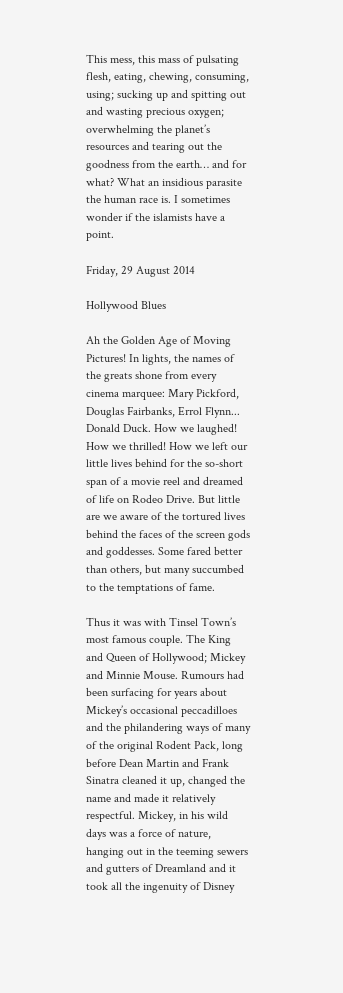This mess, this mass of pulsating flesh, eating, chewing, consuming, using; sucking up and spitting out and wasting precious oxygen; overwhelming the planet’s resources and tearing out the goodness from the earth… and for what? What an insidious parasite the human race is. I sometimes wonder if the islamists have a point.

Friday, 29 August 2014

Hollywood Blues

Ah the Golden Age of Moving Pictures! In lights, the names of the greats shone from every cinema marquee: Mary Pickford, Douglas Fairbanks, Errol Flynn... Donald Duck. How we laughed! How we thrilled! How we left our little lives behind for the so-short span of a movie reel and dreamed of life on Rodeo Drive. But little are we aware of the tortured lives behind the faces of the screen gods and goddesses. Some fared better than others, but many succumbed to the temptations of fame.

Thus it was with Tinsel Town’s most famous couple. The King and Queen of Hollywood; Mickey and Minnie Mouse. Rumours had been surfacing for years about Mickey’s occasional peccadilloes and the philandering ways of many of the original Rodent Pack, long before Dean Martin and Frank Sinatra cleaned it up, changed the name and made it relatively respectful. Mickey, in his wild days was a force of nature, hanging out in the teeming sewers and gutters of Dreamland and it took all the ingenuity of Disney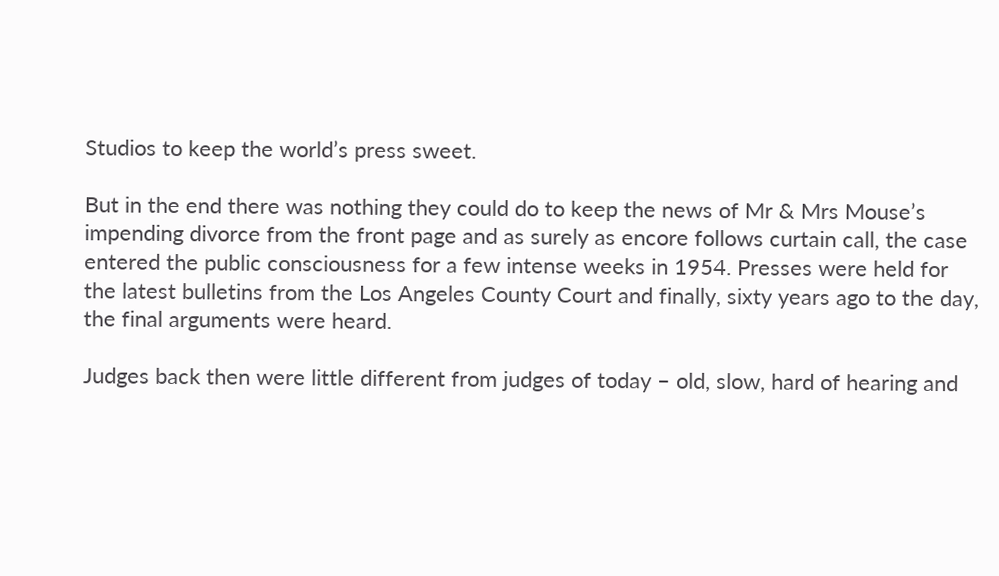Studios to keep the world’s press sweet.

But in the end there was nothing they could do to keep the news of Mr & Mrs Mouse’s impending divorce from the front page and as surely as encore follows curtain call, the case entered the public consciousness for a few intense weeks in 1954. Presses were held for the latest bulletins from the Los Angeles County Court and finally, sixty years ago to the day, the final arguments were heard.

Judges back then were little different from judges of today – old, slow, hard of hearing and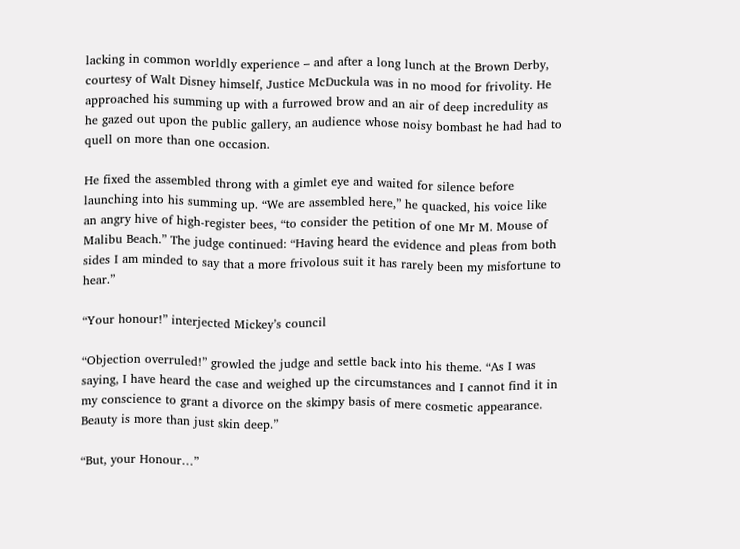lacking in common worldly experience – and after a long lunch at the Brown Derby, courtesy of Walt Disney himself, Justice McDuckula was in no mood for frivolity. He approached his summing up with a furrowed brow and an air of deep incredulity as he gazed out upon the public gallery, an audience whose noisy bombast he had had to quell on more than one occasion.

He fixed the assembled throng with a gimlet eye and waited for silence before launching into his summing up. “We are assembled here,” he quacked, his voice like an angry hive of high-register bees, “to consider the petition of one Mr M. Mouse of Malibu Beach.” The judge continued: “Having heard the evidence and pleas from both sides I am minded to say that a more frivolous suit it has rarely been my misfortune to hear.”

“Your honour!” interjected Mickey’s council

“Objection overruled!” growled the judge and settle back into his theme. “As I was saying, I have heard the case and weighed up the circumstances and I cannot find it in my conscience to grant a divorce on the skimpy basis of mere cosmetic appearance. Beauty is more than just skin deep.”

“But, your Honour…”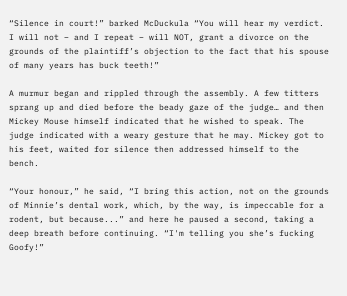“Silence in court!” barked McDuckula “You will hear my verdict. I will not – and I repeat – will NOT, grant a divorce on the grounds of the plaintiff’s objection to the fact that his spouse of many years has buck teeth!”

A murmur began and rippled through the assembly. A few titters sprang up and died before the beady gaze of the judge… and then Mickey Mouse himself indicated that he wished to speak. The judge indicated with a weary gesture that he may. Mickey got to his feet, waited for silence then addressed himself to the bench.

“Your honour,” he said, “I bring this action, not on the grounds of Minnie’s dental work, which, by the way, is impeccable for a rodent, but because...” and here he paused a second, taking a deep breath before continuing. “I'm telling you she’s fucking Goofy!”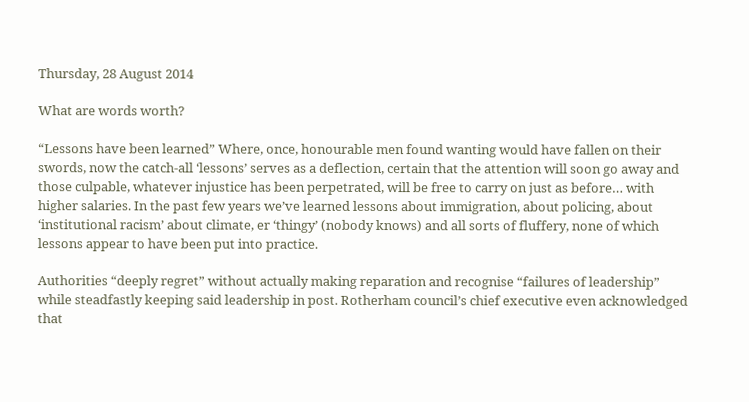Thursday, 28 August 2014

What are words worth?

“Lessons have been learned” Where, once, honourable men found wanting would have fallen on their swords, now the catch-all ‘lessons’ serves as a deflection, certain that the attention will soon go away and those culpable, whatever injustice has been perpetrated, will be free to carry on just as before… with higher salaries. In the past few years we’ve learned lessons about immigration, about policing, about ‘institutional racism’ about climate, er ‘thingy’ (nobody knows) and all sorts of fluffery, none of which lessons appear to have been put into practice.

Authorities “deeply regret” without actually making reparation and recognise “failures of leadership” while steadfastly keeping said leadership in post. Rotherham council’s chief executive even acknowledged that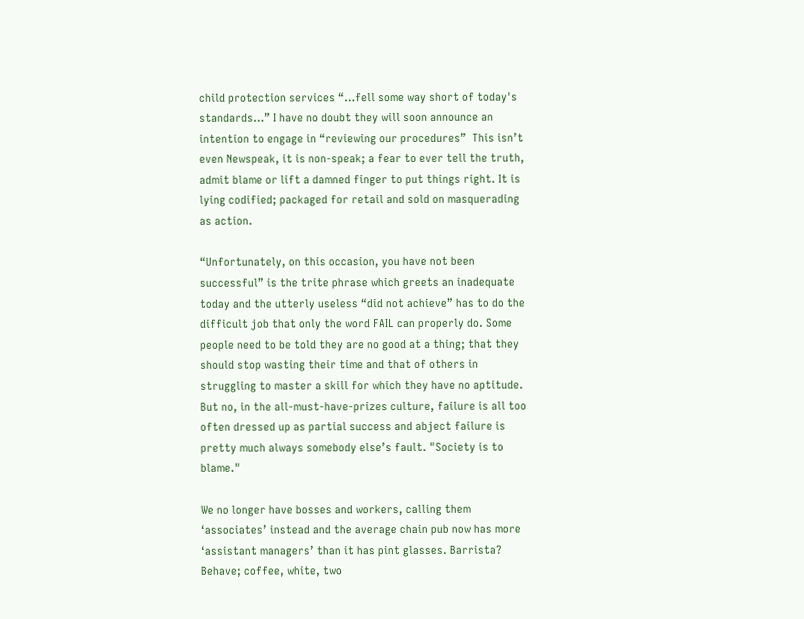child protection services “…fell some way short of today's standards…” I have no doubt they will soon announce an intention to engage in “reviewing our procedures”  This isn’t even Newspeak, it is non-speak; a fear to ever tell the truth, admit blame or lift a damned finger to put things right. It is lying codified; packaged for retail and sold on masquerading as action.

“Unfortunately, on this occasion, you have not been successful” is the trite phrase which greets an inadequate today and the utterly useless “did not achieve” has to do the difficult job that only the word FAIL can properly do. Some people need to be told they are no good at a thing; that they should stop wasting their time and that of others in struggling to master a skill for which they have no aptitude. But no, in the all-must-have-prizes culture, failure is all too often dressed up as partial success and abject failure is pretty much always somebody else’s fault. "Society is to blame."

We no longer have bosses and workers, calling them ‘associates’ instead and the average chain pub now has more ‘assistant managers’ than it has pint glasses. Barrista? Behave; coffee, white, two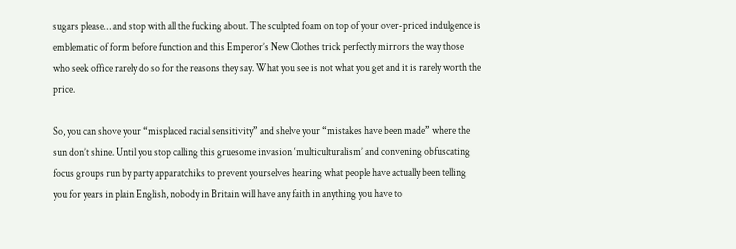sugars please… and stop with all the fucking about. The sculpted foam on top of your over-priced indulgence is emblematic of form before function and this Emperor’s New Clothes trick perfectly mirrors the way those who seek office rarely do so for the reasons they say. What you see is not what you get and it is rarely worth the price.

So, you can shove your “misplaced racial sensitivity” and shelve your “mistakes have been made” where the sun don’t shine. Until you stop calling this gruesome invasion ‘multiculturalism’ and convening obfuscating focus groups run by party apparatchiks to prevent yourselves hearing what people have actually been telling you for years in plain English, nobody in Britain will have any faith in anything you have to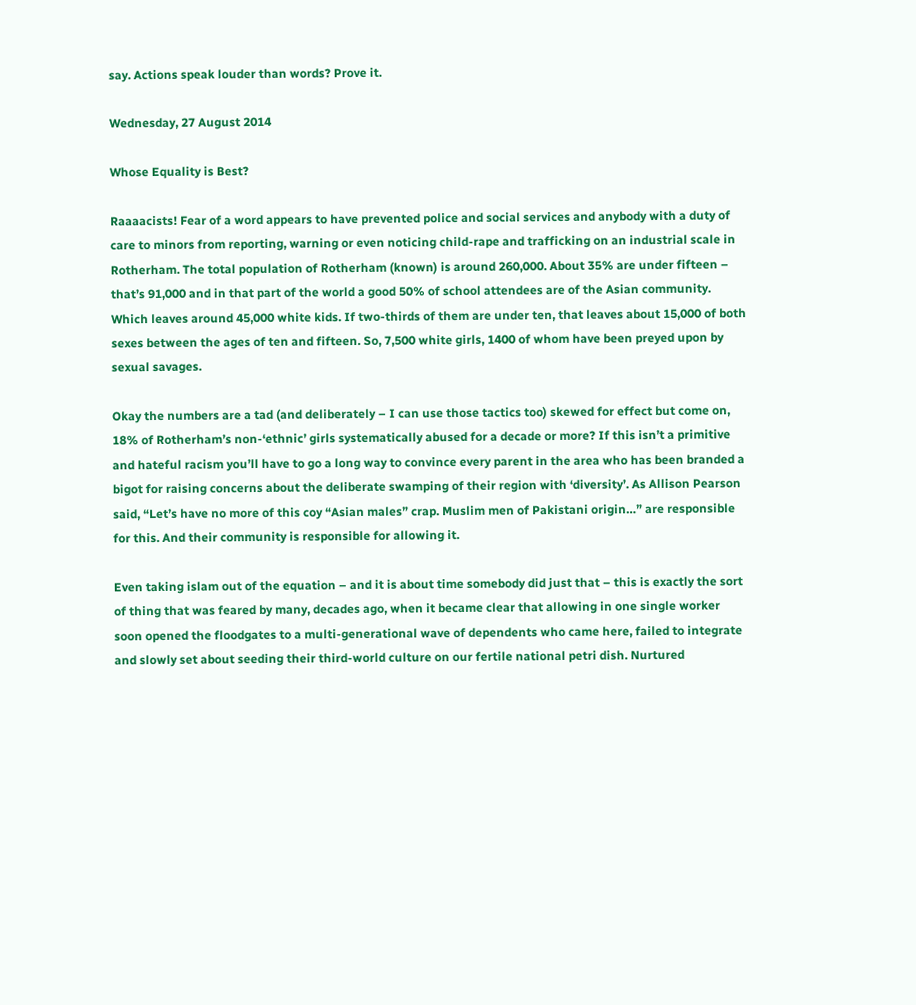say. Actions speak louder than words? Prove it.

Wednesday, 27 August 2014

Whose Equality is Best?

Raaaacists! Fear of a word appears to have prevented police and social services and anybody with a duty of care to minors from reporting, warning or even noticing child-rape and trafficking on an industrial scale in Rotherham. The total population of Rotherham (known) is around 260,000. About 35% are under fifteen – that’s 91,000 and in that part of the world a good 50% of school attendees are of the Asian community. Which leaves around 45,000 white kids. If two-thirds of them are under ten, that leaves about 15,000 of both sexes between the ages of ten and fifteen. So, 7,500 white girls, 1400 of whom have been preyed upon by sexual savages.

Okay the numbers are a tad (and deliberately – I can use those tactics too) skewed for effect but come on, 18% of Rotherham’s non-‘ethnic’ girls systematically abused for a decade or more? If this isn’t a primitive and hateful racism you’ll have to go a long way to convince every parent in the area who has been branded a bigot for raising concerns about the deliberate swamping of their region with ‘diversity’. As Allison Pearson said, “Let’s have no more of this coy “Asian males” crap. Muslim men of Pakistani origin…” are responsible for this. And their community is responsible for allowing it.

Even taking islam out of the equation – and it is about time somebody did just that – this is exactly the sort of thing that was feared by many, decades ago, when it became clear that allowing in one single worker soon opened the floodgates to a multi-generational wave of dependents who came here, failed to integrate and slowly set about seeding their third-world culture on our fertile national petri dish. Nurtured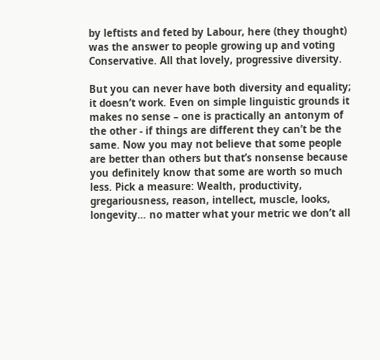by leftists and feted by Labour, here (they thought) was the answer to people growing up and voting Conservative. All that lovely, progressive diversity.

But you can never have both diversity and equality; it doesn’t work. Even on simple linguistic grounds it makes no sense – one is practically an antonym of the other - if things are different they can’t be the same. Now you may not believe that some people are better than others but that’s nonsense because you definitely know that some are worth so much less. Pick a measure: Wealth, productivity, gregariousness, reason, intellect, muscle, looks, longevity… no matter what your metric we don’t all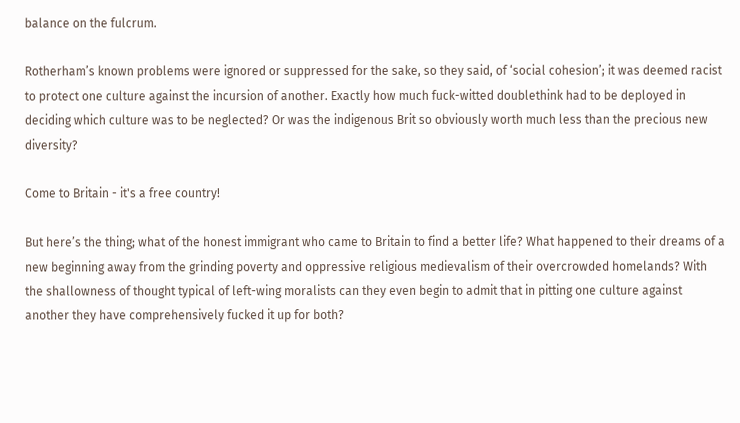balance on the fulcrum.

Rotherham’s known problems were ignored or suppressed for the sake, so they said, of ‘social cohesion’; it was deemed racist to protect one culture against the incursion of another. Exactly how much fuck-witted doublethink had to be deployed in deciding which culture was to be neglected? Or was the indigenous Brit so obviously worth much less than the precious new diversity?

Come to Britain - it's a free country!

But here’s the thing; what of the honest immigrant who came to Britain to find a better life? What happened to their dreams of a new beginning away from the grinding poverty and oppressive religious medievalism of their overcrowded homelands? With the shallowness of thought typical of left-wing moralists can they even begin to admit that in pitting one culture against another they have comprehensively fucked it up for both?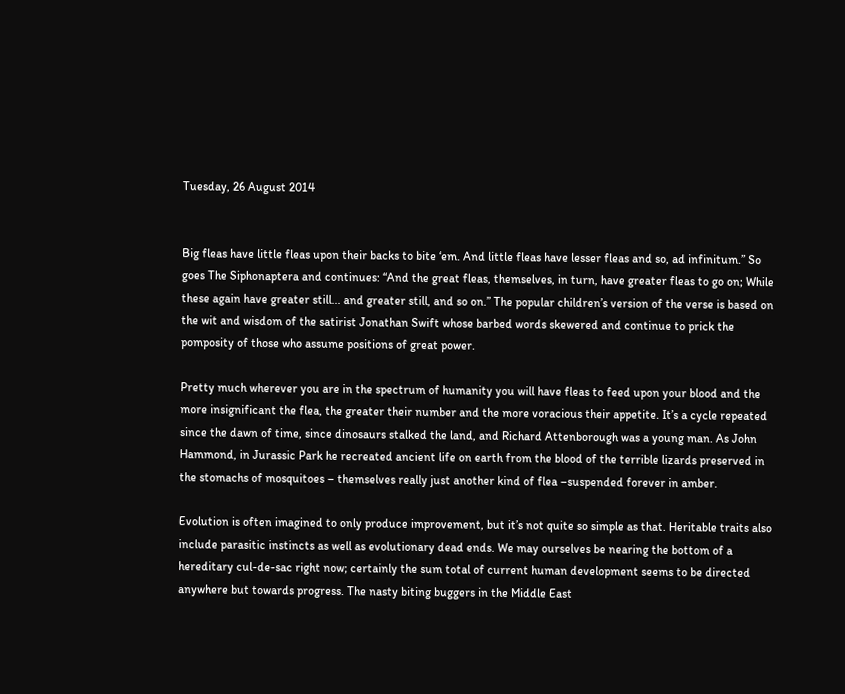Tuesday, 26 August 2014


Big fleas have little fleas upon their backs to bite ‘em. And little fleas have lesser fleas and so, ad infinitum.” So goes The Siphonaptera and continues: “And the great fleas, themselves, in turn, have greater fleas to go on; While these again have greater still... and greater still, and so on.” The popular children’s version of the verse is based on the wit and wisdom of the satirist Jonathan Swift whose barbed words skewered and continue to prick the pomposity of those who assume positions of great power.

Pretty much wherever you are in the spectrum of humanity you will have fleas to feed upon your blood and the more insignificant the flea, the greater their number and the more voracious their appetite. It’s a cycle repeated since the dawn of time, since dinosaurs stalked the land, and Richard Attenborough was a young man. As John Hammond, in Jurassic Park he recreated ancient life on earth from the blood of the terrible lizards preserved in the stomachs of mosquitoes – themselves really just another kind of flea –suspended forever in amber.

Evolution is often imagined to only produce improvement, but it’s not quite so simple as that. Heritable traits also include parasitic instincts as well as evolutionary dead ends. We may ourselves be nearing the bottom of a hereditary cul-de-sac right now; certainly the sum total of current human development seems to be directed anywhere but towards progress. The nasty biting buggers in the Middle East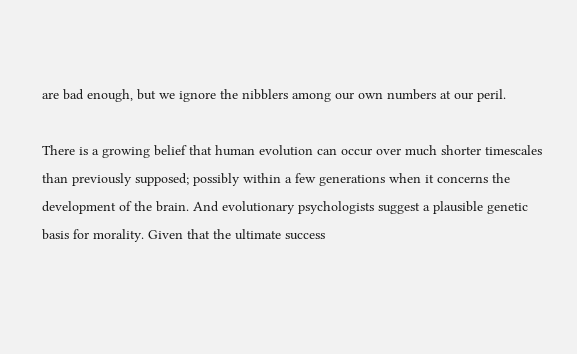are bad enough, but we ignore the nibblers among our own numbers at our peril.

There is a growing belief that human evolution can occur over much shorter timescales than previously supposed; possibly within a few generations when it concerns the development of the brain. And evolutionary psychologists suggest a plausible genetic basis for morality. Given that the ultimate success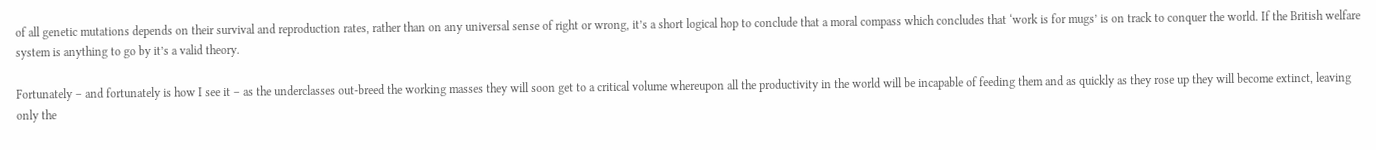of all genetic mutations depends on their survival and reproduction rates, rather than on any universal sense of right or wrong, it’s a short logical hop to conclude that a moral compass which concludes that ‘work is for mugs’ is on track to conquer the world. If the British welfare system is anything to go by it’s a valid theory.

Fortunately – and fortunately is how I see it – as the underclasses out-breed the working masses they will soon get to a critical volume whereupon all the productivity in the world will be incapable of feeding them and as quickly as they rose up they will become extinct, leaving only the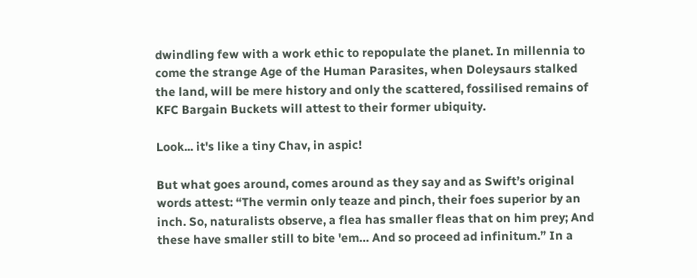dwindling few with a work ethic to repopulate the planet. In millennia to come the strange Age of the Human Parasites, when Doleysaurs stalked the land, will be mere history and only the scattered, fossilised remains of KFC Bargain Buckets will attest to their former ubiquity.

Look... it's like a tiny Chav, in aspic!

But what goes around, comes around as they say and as Swift’s original words attest: “The vermin only teaze and pinch, their foes superior by an inch. So, naturalists observe, a flea has smaller fleas that on him prey; And these have smaller still to bite 'em… And so proceed ad infinitum.” In a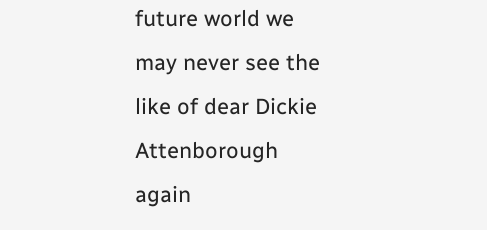future world we may never see the like of dear Dickie Attenborough again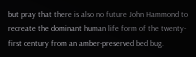but pray that there is also no future John Hammond to recreate the dominant human life form of the twenty-first century from an amber-preserved bed bug.